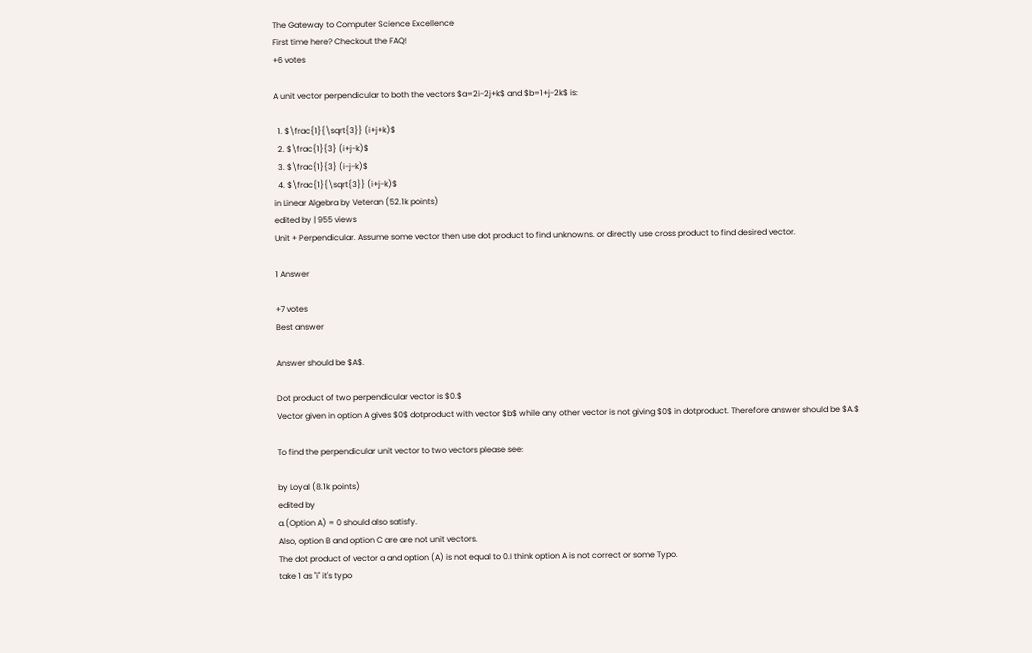The Gateway to Computer Science Excellence
First time here? Checkout the FAQ!
+6 votes

A unit vector perpendicular to both the vectors $a=2i-2j+k$ and $b=1+j-2k$ is:

  1. $\frac{1}{\sqrt{3}} (i+j+k)$
  2. $\frac{1}{3} (i+j-k)$
  3. $\frac{1}{3} (i-j-k)$
  4. $\frac{1}{\sqrt{3}} (i+j-k)$
in Linear Algebra by Veteran (52.1k points)
edited by | 955 views
Unit + Perpendicular. Assume some vector then use dot product to find unknowns. or directly use cross product to find desired vector.

1 Answer

+7 votes
Best answer

Answer should be $A$.

Dot product of two perpendicular vector is $0.$
Vector given in option A gives $0$ dotproduct with vector $b$ while any other vector is not giving $0$ in dotproduct. Therefore answer should be $A.$

To find the perpendicular unit vector to two vectors please see:

by Loyal (8.1k points)
edited by
a.(Option A) = 0 should also satisfy.
Also, option B and option C are are not unit vectors.
The dot product of vector a and option (A) is not equal to 0.I think option A is not correct or some Typo.
take 1 as "i" it's typo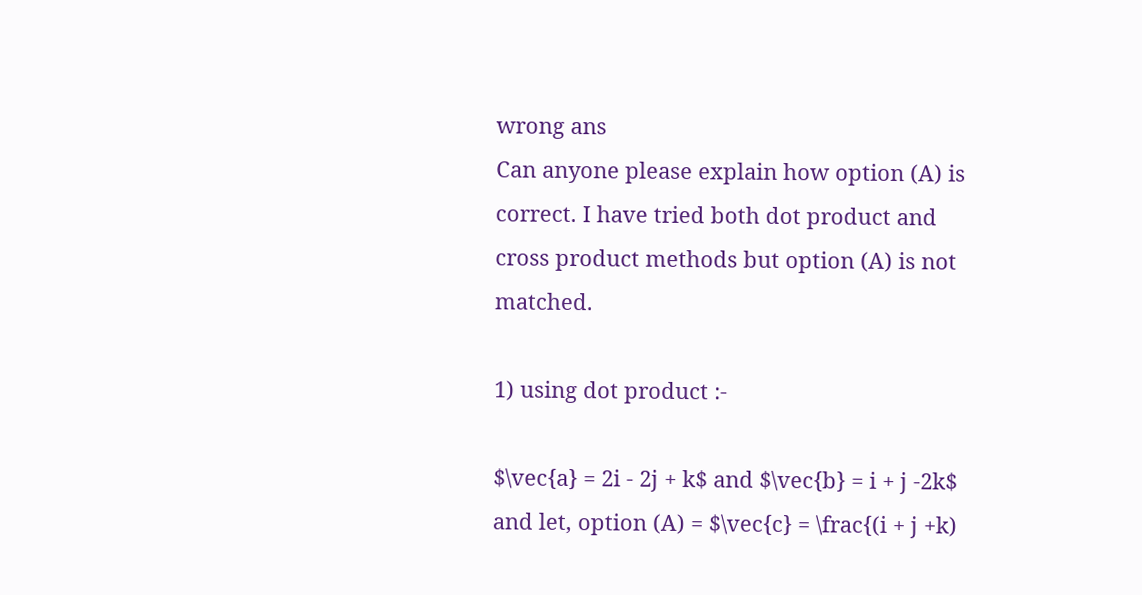wrong ans
Can anyone please explain how option (A) is correct. I have tried both dot product and cross product methods but option (A) is not matched.

1) using dot product :-

$\vec{a} = 2i - 2j + k$ and $\vec{b} = i + j -2k$ and let, option (A) = $\vec{c} = \frac{(i + j +k)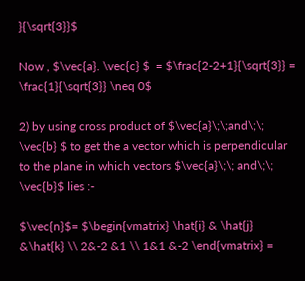}{\sqrt{3}}$

Now , $\vec{a}. \vec{c} $  = $\frac{2-2+1}{\sqrt{3}} = \frac{1}{\sqrt{3}} \neq 0$

2) by using cross product of $\vec{a}\;\;and\;\;  \vec{b} $ to get the a vector which is perpendicular to the plane in which vectors $\vec{a}\;\; and\;\; \vec{b}$ lies :-

$\vec{n}$= $\begin{vmatrix} \hat{i} & \hat{j} &\hat{k} \\ 2&-2 &1 \\ 1&1 &-2 \end{vmatrix} =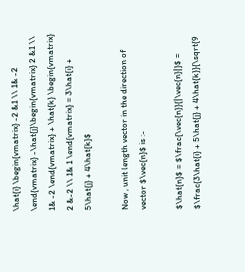\hat{i} \begin{vmatrix} -2 &1 \\ 1& -2 \end{vmatrix} -\hat{j}\begin{vmatrix} 2 &1 \\ 1& -2 \end{vmatrix} + \hat{k} \begin{vmatrix} 2 &-2 \\ 1& 1 \end{vmatrix} = 3\hat{i} + 5\hat{j} + 4\hat{k}$

Now , unit length vector in the direction of vector $\vec{n}$ is :-

$\hat{n}$ = $\frac{\vec{n}}{|\vec{n}|}$ = $\frac{3\hat{i} + 5\hat{j} + 4\hat{k}}{\sqrt{9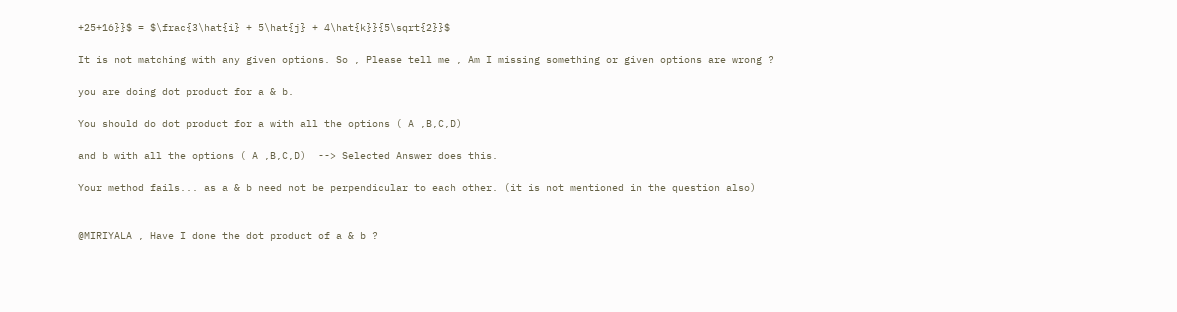+25+16}}$ = $\frac{3\hat{i} + 5\hat{j} + 4\hat{k}}{5\sqrt{2}}$

It is not matching with any given options. So , Please tell me , Am I missing something or given options are wrong ?

you are doing dot product for a & b.

You should do dot product for a with all the options ( A ,B,C,D)

and b with all the options ( A ,B,C,D)  --> Selected Answer does this.

Your method fails... as a & b need not be perpendicular to each other. (it is not mentioned in the question also)


@MIRIYALA , Have I done the dot product of a & b ?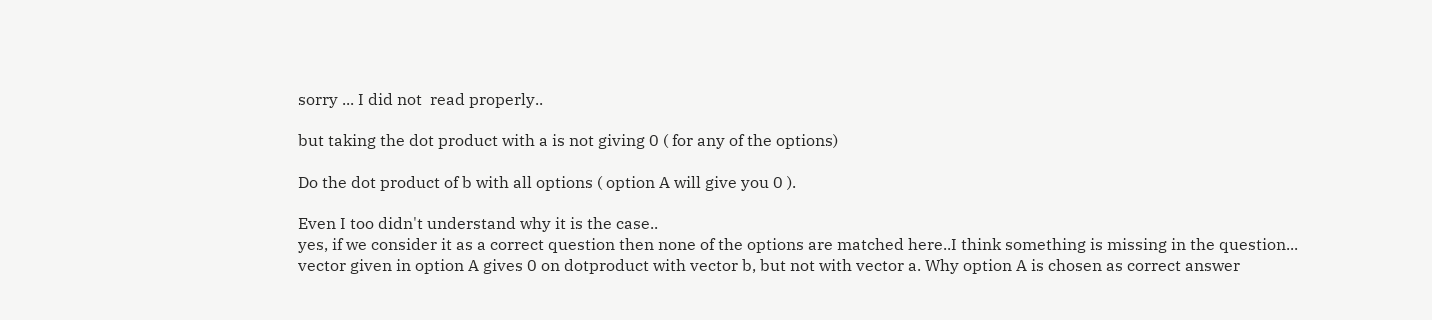sorry ... I did not  read properly..

but taking the dot product with a is not giving 0 ( for any of the options)

Do the dot product of b with all options ( option A will give you 0 ).

Even I too didn't understand why it is the case..
yes, if we consider it as a correct question then none of the options are matched here..I think something is missing in the question...
vector given in option A gives 0 on dotproduct with vector b, but not with vector a. Why option A is chosen as correct answer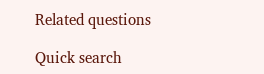Related questions

Quick search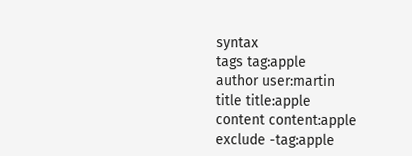syntax
tags tag:apple
author user:martin
title title:apple
content content:apple
exclude -tag:apple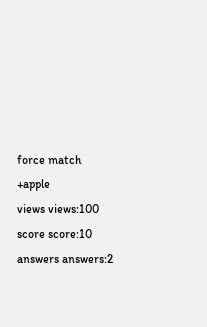force match +apple
views views:100
score score:10
answers answers:2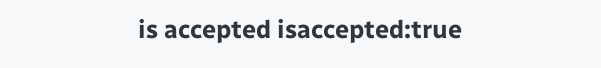is accepted isaccepted:true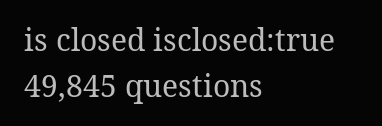is closed isclosed:true
49,845 questions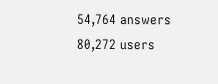54,764 answers
80,272 users